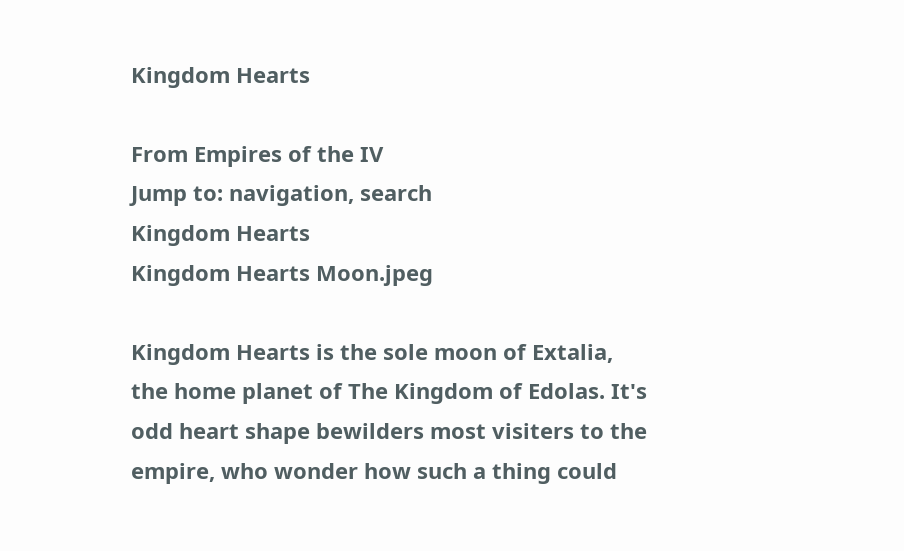Kingdom Hearts

From Empires of the IV
Jump to: navigation, search
Kingdom Hearts
Kingdom Hearts Moon.jpeg

Kingdom Hearts is the sole moon of Extalia, the home planet of The Kingdom of Edolas. It's odd heart shape bewilders most visiters to the empire, who wonder how such a thing could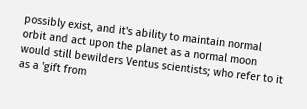possibly exist, and it's ability to maintain normal orbit and act upon the planet as a normal moon would still bewilders Ventus scientists; who refer to it as a 'gift from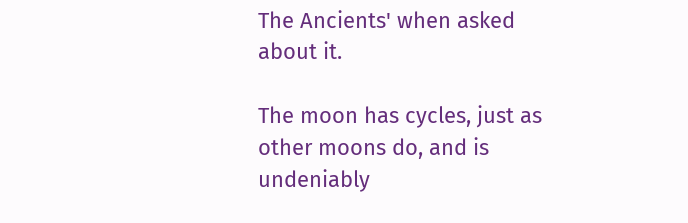The Ancients' when asked about it.

The moon has cycles, just as other moons do, and is undeniably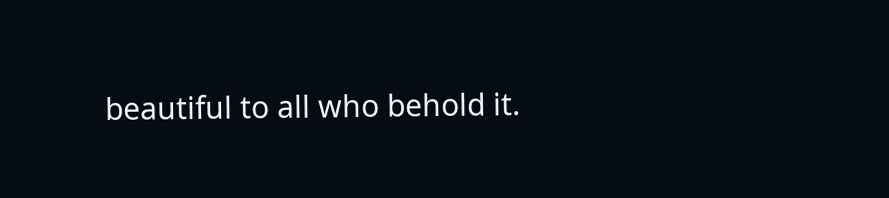beautiful to all who behold it.